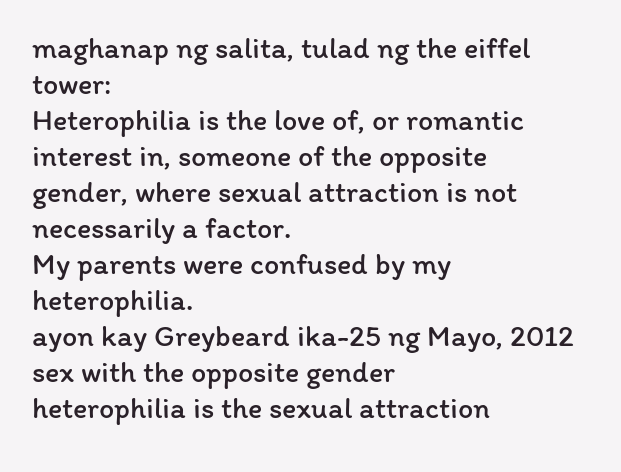maghanap ng salita, tulad ng the eiffel tower:
Heterophilia is the love of, or romantic interest in, someone of the opposite gender, where sexual attraction is not necessarily a factor.
My parents were confused by my heterophilia.
ayon kay Greybeard ika-25 ng Mayo, 2012
sex with the opposite gender
heterophilia is the sexual attraction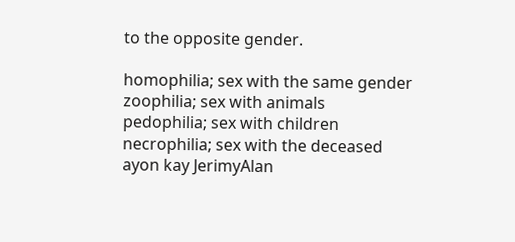to the opposite gender.

homophilia; sex with the same gender
zoophilia; sex with animals
pedophilia; sex with children
necrophilia; sex with the deceased
ayon kay JerimyAlan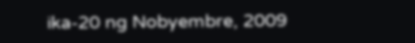ika-20 ng Nobyembre, 2009